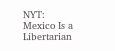NYT: Mexico Is a Libertarian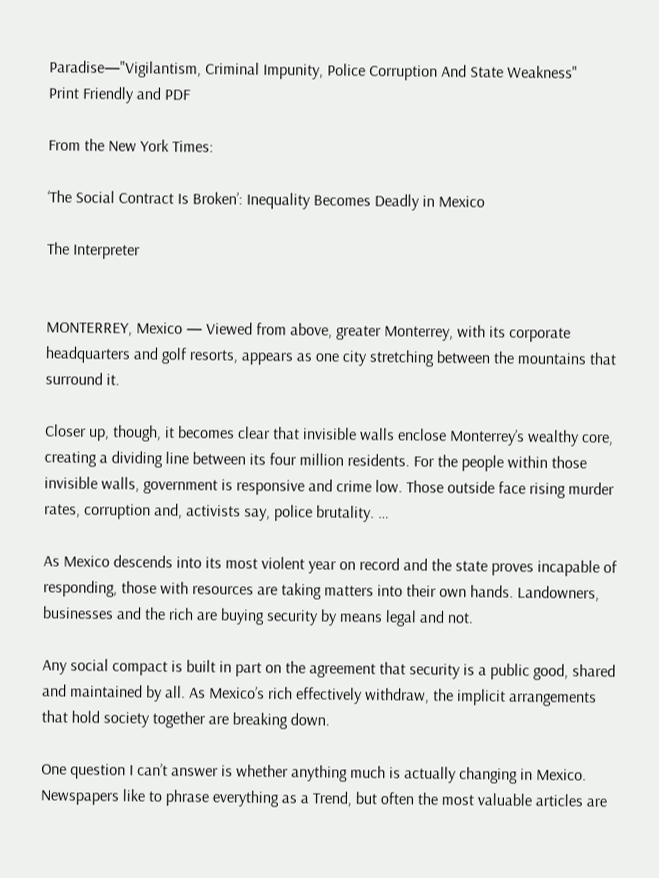Paradise—"Vigilantism, Criminal Impunity, Police Corruption And State Weakness"
Print Friendly and PDF

From the New York Times:

‘The Social Contract Is Broken’: Inequality Becomes Deadly in Mexico

The Interpreter


MONTERREY, Mexico — Viewed from above, greater Monterrey, with its corporate headquarters and golf resorts, appears as one city stretching between the mountains that surround it.

Closer up, though, it becomes clear that invisible walls enclose Monterrey’s wealthy core, creating a dividing line between its four million residents. For the people within those invisible walls, government is responsive and crime low. Those outside face rising murder rates, corruption and, activists say, police brutality. …

As Mexico descends into its most violent year on record and the state proves incapable of responding, those with resources are taking matters into their own hands. Landowners, businesses and the rich are buying security by means legal and not.

Any social compact is built in part on the agreement that security is a public good, shared and maintained by all. As Mexico’s rich effectively withdraw, the implicit arrangements that hold society together are breaking down.

One question I can’t answer is whether anything much is actually changing in Mexico. Newspapers like to phrase everything as a Trend, but often the most valuable articles are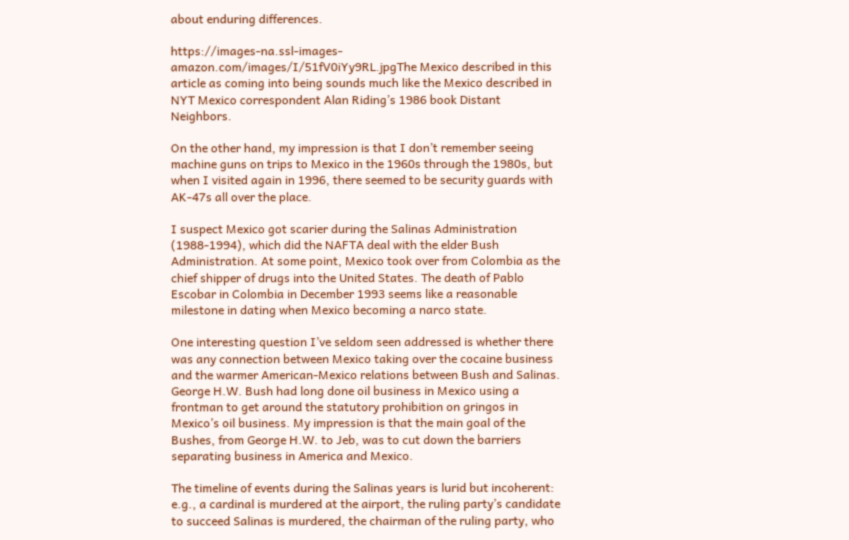about enduring differences.

https://images-na.ssl-images-amazon.com/images/I/51fV0iYy9RL.jpgThe Mexico described in this article as coming into being sounds much like the Mexico described in NYT Mexico correspondent Alan Riding’s 1986 book Distant Neighbors.

On the other hand, my impression is that I don’t remember seeing machine guns on trips to Mexico in the 1960s through the 1980s, but when I visited again in 1996, there seemed to be security guards with AK-47s all over the place.

I suspect Mexico got scarier during the Salinas Administration (1988-1994), which did the NAFTA deal with the elder Bush Administration. At some point, Mexico took over from Colombia as the chief shipper of drugs into the United States. The death of Pablo Escobar in Colombia in December 1993 seems like a reasonable milestone in dating when Mexico becoming a narco state.

One interesting question I’ve seldom seen addressed is whether there was any connection between Mexico taking over the cocaine business and the warmer American-Mexico relations between Bush and Salinas. George H.W. Bush had long done oil business in Mexico using a frontman to get around the statutory prohibition on gringos in Mexico’s oil business. My impression is that the main goal of the Bushes, from George H.W. to Jeb, was to cut down the barriers separating business in America and Mexico.

The timeline of events during the Salinas years is lurid but incoherent: e.g., a cardinal is murdered at the airport, the ruling party’s candidate to succeed Salinas is murdered, the chairman of the ruling party, who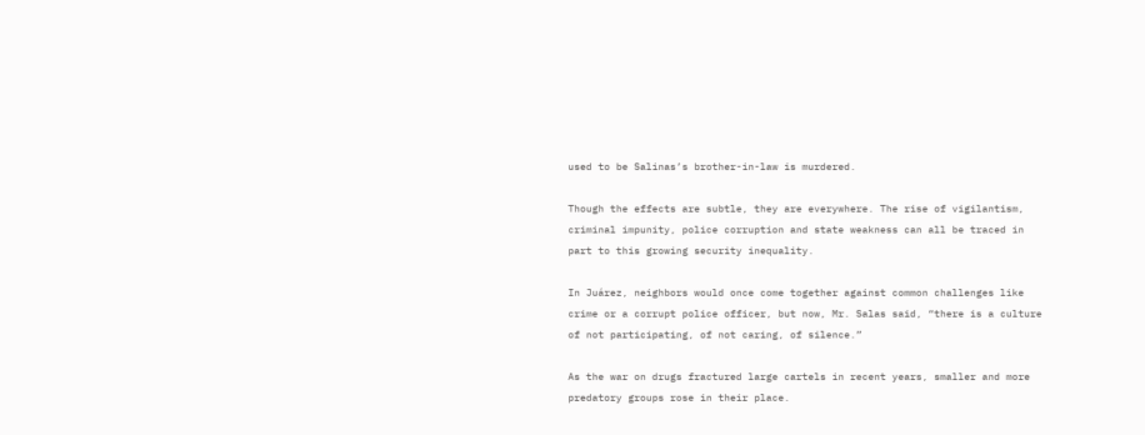used to be Salinas’s brother-in-law is murdered.

Though the effects are subtle, they are everywhere. The rise of vigilantism, criminal impunity, police corruption and state weakness can all be traced in part to this growing security inequality.

In Juárez, neighbors would once come together against common challenges like crime or a corrupt police officer, but now, Mr. Salas said, “there is a culture of not participating, of not caring, of silence.”

As the war on drugs fractured large cartels in recent years, smaller and more predatory groups rose in their place.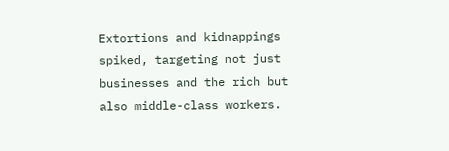Extortions and kidnappings spiked, targeting not just businesses and the rich but also middle-class workers.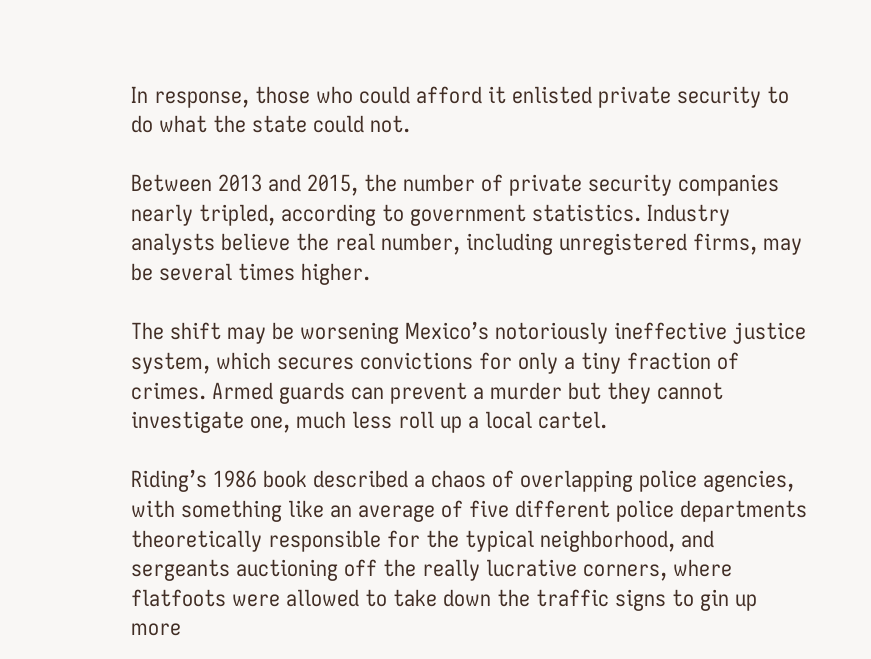In response, those who could afford it enlisted private security to do what the state could not.

Between 2013 and 2015, the number of private security companies nearly tripled, according to government statistics. Industry analysts believe the real number, including unregistered firms, may be several times higher.

The shift may be worsening Mexico’s notoriously ineffective justice system, which secures convictions for only a tiny fraction of crimes. Armed guards can prevent a murder but they cannot investigate one, much less roll up a local cartel.

Riding’s 1986 book described a chaos of overlapping police agencies, with something like an average of five different police departments theoretically responsible for the typical neighborhood, and sergeants auctioning off the really lucrative corners, where flatfoots were allowed to take down the traffic signs to gin up more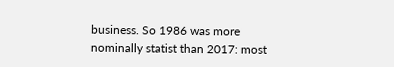business. So 1986 was more nominally statist than 2017: most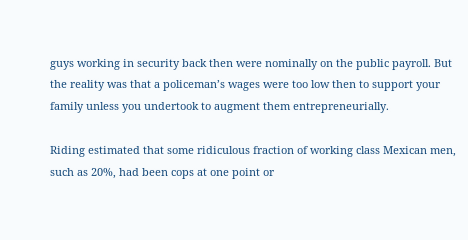guys working in security back then were nominally on the public payroll. But the reality was that a policeman’s wages were too low then to support your family unless you undertook to augment them entrepreneurially.

Riding estimated that some ridiculous fraction of working class Mexican men, such as 20%, had been cops at one point or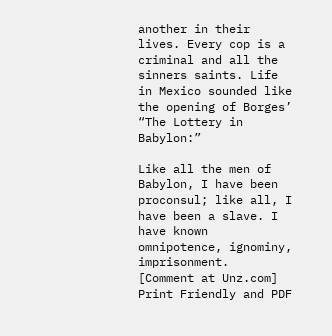another in their lives. Every cop is a criminal and all the sinners saints. Life in Mexico sounded like the opening of Borges’ “The Lottery in Babylon:”

Like all the men of Babylon, I have been proconsul; like all, I have been a slave. I have known omnipotence, ignominy, imprisonment.
[Comment at Unz.com]
Print Friendly and PDF